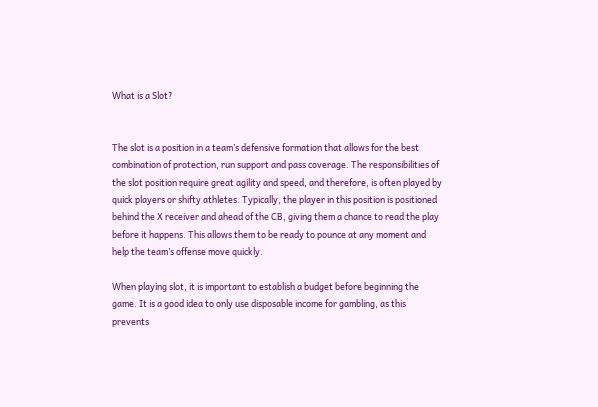What is a Slot?


The slot is a position in a team’s defensive formation that allows for the best combination of protection, run support and pass coverage. The responsibilities of the slot position require great agility and speed, and therefore, is often played by quick players or shifty athletes. Typically, the player in this position is positioned behind the X receiver and ahead of the CB, giving them a chance to read the play before it happens. This allows them to be ready to pounce at any moment and help the team’s offense move quickly.

When playing slot, it is important to establish a budget before beginning the game. It is a good idea to only use disposable income for gambling, as this prevents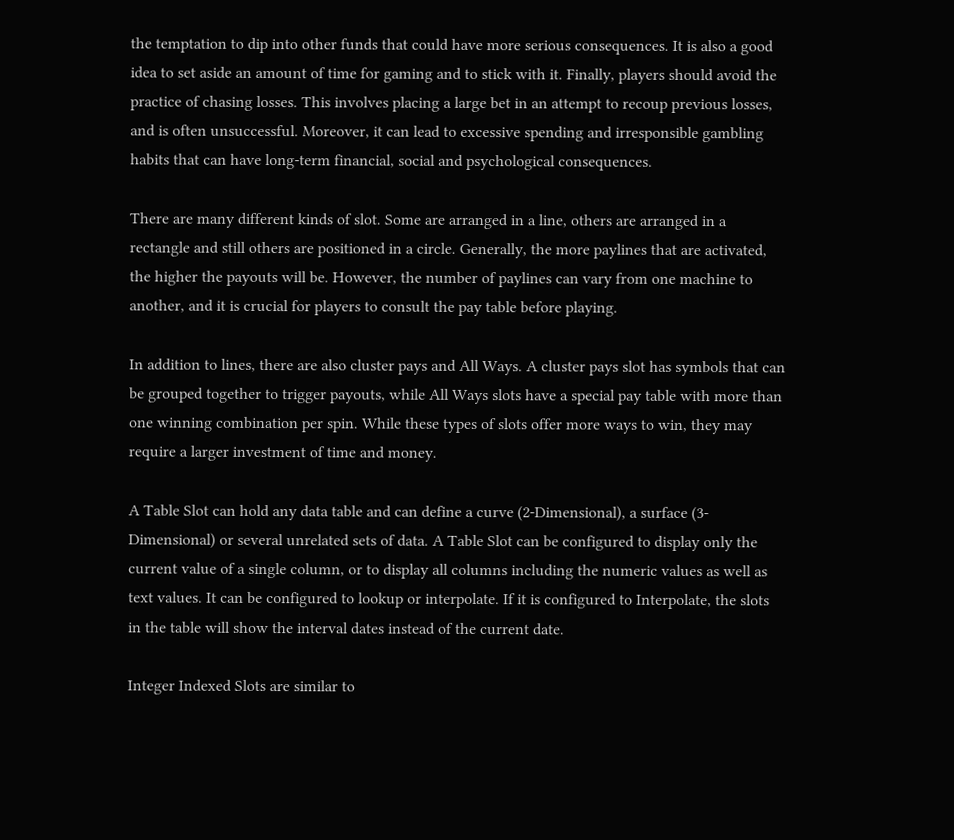the temptation to dip into other funds that could have more serious consequences. It is also a good idea to set aside an amount of time for gaming and to stick with it. Finally, players should avoid the practice of chasing losses. This involves placing a large bet in an attempt to recoup previous losses, and is often unsuccessful. Moreover, it can lead to excessive spending and irresponsible gambling habits that can have long-term financial, social and psychological consequences.

There are many different kinds of slot. Some are arranged in a line, others are arranged in a rectangle and still others are positioned in a circle. Generally, the more paylines that are activated, the higher the payouts will be. However, the number of paylines can vary from one machine to another, and it is crucial for players to consult the pay table before playing.

In addition to lines, there are also cluster pays and All Ways. A cluster pays slot has symbols that can be grouped together to trigger payouts, while All Ways slots have a special pay table with more than one winning combination per spin. While these types of slots offer more ways to win, they may require a larger investment of time and money.

A Table Slot can hold any data table and can define a curve (2-Dimensional), a surface (3-Dimensional) or several unrelated sets of data. A Table Slot can be configured to display only the current value of a single column, or to display all columns including the numeric values as well as text values. It can be configured to lookup or interpolate. If it is configured to Interpolate, the slots in the table will show the interval dates instead of the current date.

Integer Indexed Slots are similar to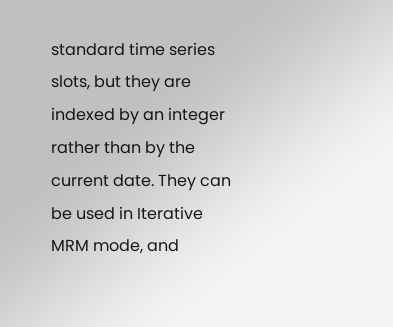standard time series slots, but they are indexed by an integer rather than by the current date. They can be used in Iterative MRM mode, and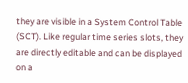they are visible in a System Control Table (SCT). Like regular time series slots, they are directly editable and can be displayed on a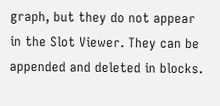graph, but they do not appear in the Slot Viewer. They can be appended and deleted in blocks.